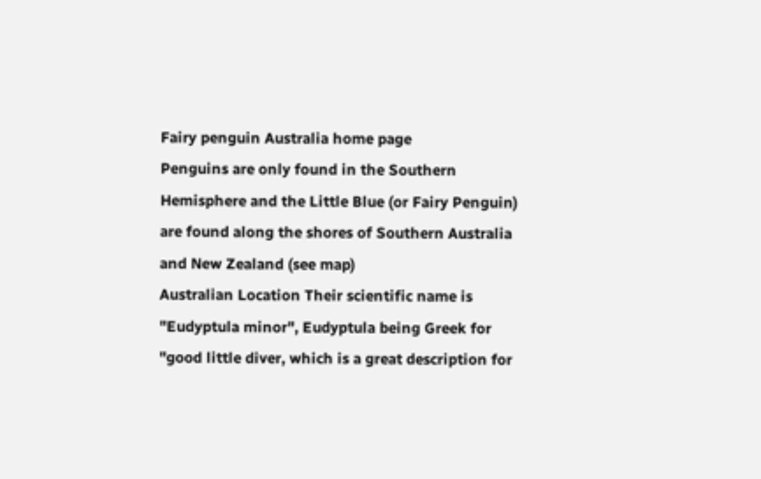Fairy penguin Australia home page
Penguins are only found in the Southern Hemisphere and the Little Blue (or Fairy Penguin) are found along the shores of Southern Australia and New Zealand (see map)
Australian Location Their scientific name is "Eudyptula minor", Eudyptula being Greek for "good little diver, which is a great description for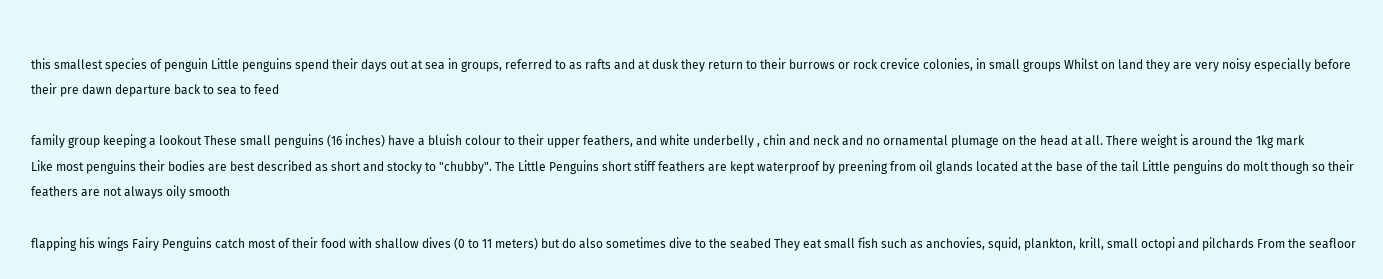this smallest species of penguin Little penguins spend their days out at sea in groups, referred to as rafts and at dusk they return to their burrows or rock crevice colonies, in small groups Whilst on land they are very noisy especially before their pre dawn departure back to sea to feed

family group keeping a lookout These small penguins (16 inches) have a bluish colour to their upper feathers, and white underbelly , chin and neck and no ornamental plumage on the head at all. There weight is around the 1kg mark
Like most penguins their bodies are best described as short and stocky to "chubby". The Little Penguins short stiff feathers are kept waterproof by preening from oil glands located at the base of the tail Little penguins do molt though so their feathers are not always oily smooth

flapping his wings Fairy Penguins catch most of their food with shallow dives (0 to 11 meters) but do also sometimes dive to the seabed They eat small fish such as anchovies, squid, plankton, krill, small octopi and pilchards From the seafloor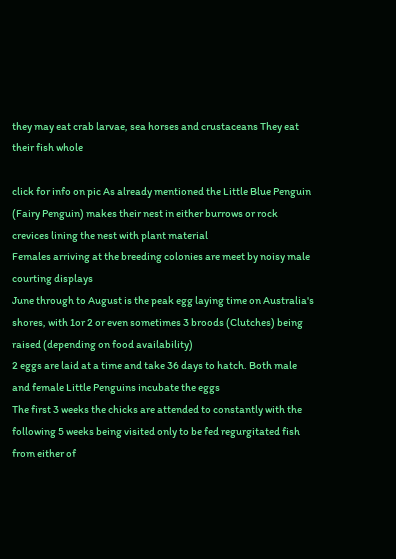they may eat crab larvae, sea horses and crustaceans They eat their fish whole

click for info on pic As already mentioned the Little Blue Penguin (Fairy Penguin) makes their nest in either burrows or rock crevices lining the nest with plant material
Females arriving at the breeding colonies are meet by noisy male courting displays
June through to August is the peak egg laying time on Australia's shores, with 1or 2 or even sometimes 3 broods (Clutches) being raised (depending on food availability)
2 eggs are laid at a time and take 36 days to hatch. Both male and female Little Penguins incubate the eggs
The first 3 weeks the chicks are attended to constantly with the following 5 weeks being visited only to be fed regurgitated fish from either of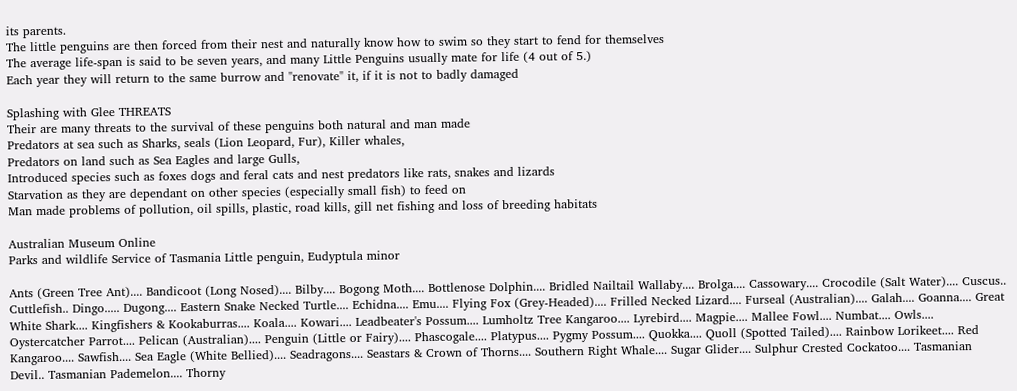its parents.
The little penguins are then forced from their nest and naturally know how to swim so they start to fend for themselves
The average life-span is said to be seven years, and many Little Penguins usually mate for life (4 out of 5.)
Each year they will return to the same burrow and "renovate" it, if it is not to badly damaged

Splashing with Glee THREATS
Their are many threats to the survival of these penguins both natural and man made
Predators at sea such as Sharks, seals (Lion Leopard, Fur), Killer whales,
Predators on land such as Sea Eagles and large Gulls,
Introduced species such as foxes dogs and feral cats and nest predators like rats, snakes and lizards
Starvation as they are dependant on other species (especially small fish) to feed on
Man made problems of pollution, oil spills, plastic, road kills, gill net fishing and loss of breeding habitats

Australian Museum Online
Parks and wildlife Service of Tasmania Little penguin, Eudyptula minor

Ants (Green Tree Ant).... Bandicoot (Long Nosed).... Bilby.... Bogong Moth.... Bottlenose Dolphin.... Bridled Nailtail Wallaby.... Brolga.... Cassowary.... Crocodile (Salt Water).... Cuscus.. Cuttlefish.. Dingo..... Dugong.... Eastern Snake Necked Turtle.... Echidna.... Emu.... Flying Fox (Grey-Headed).... Frilled Necked Lizard.... Furseal (Australian).... Galah.... Goanna.... Great White Shark.... Kingfishers & Kookaburras.... Koala.... Kowari.... Leadbeater's Possum.... Lumholtz Tree Kangaroo.... Lyrebird.... Magpie.... Mallee Fowl.... Numbat.... Owls.... Oystercatcher Parrot.... Pelican (Australian).... Penguin (Little or Fairy).... Phascogale.... Platypus.... Pygmy Possum.... Quokka.... Quoll (Spotted Tailed).... Rainbow Lorikeet.... Red Kangaroo.... Sawfish.... Sea Eagle (White Bellied).... Seadragons.... Seastars & Crown of Thorns.... Southern Right Whale.... Sugar Glider.... Sulphur Crested Cockatoo.... Tasmanian Devil.. Tasmanian Pademelon.... Thorny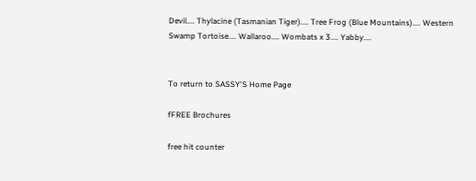Devil.... Thylacine (Tasmanian Tiger).... Tree Frog (Blue Mountains).... Western Swamp Tortoise.... Wallaroo.... Wombats x 3.... Yabby....


To return to SASSY'S Home Page

fFREE Brochures

free hit counter